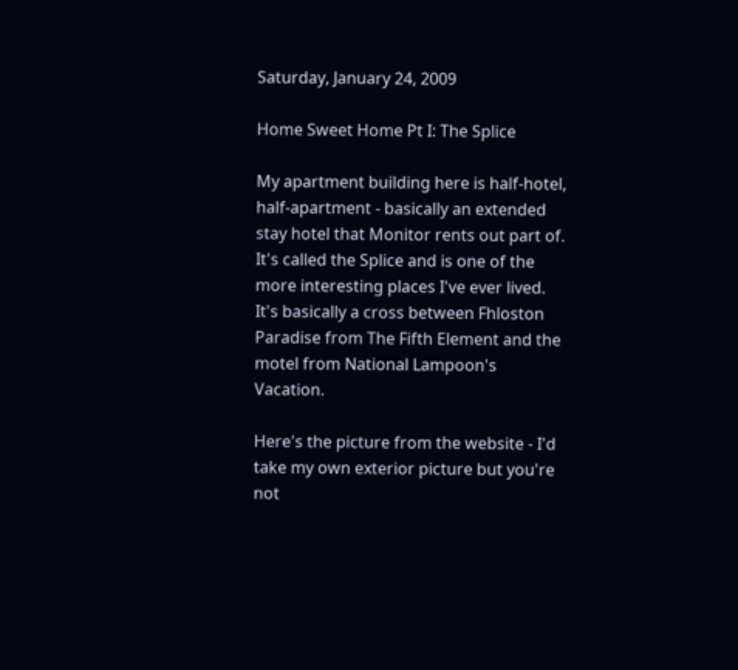Saturday, January 24, 2009

Home Sweet Home Pt I: The Splice

My apartment building here is half-hotel, half-apartment - basically an extended stay hotel that Monitor rents out part of. It's called the Splice and is one of the more interesting places I've ever lived. It's basically a cross between Fhloston Paradise from The Fifth Element and the motel from National Lampoon's Vacation.

Here's the picture from the website - I'd take my own exterior picture but you're not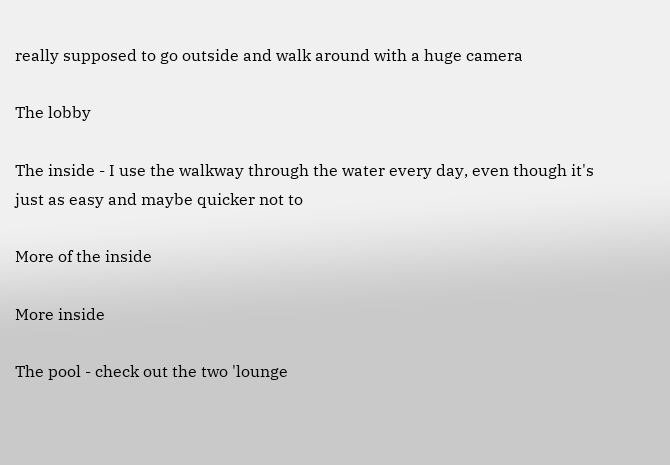really supposed to go outside and walk around with a huge camera

The lobby

The inside - I use the walkway through the water every day, even though it's just as easy and maybe quicker not to

More of the inside

More inside

The pool - check out the two 'lounge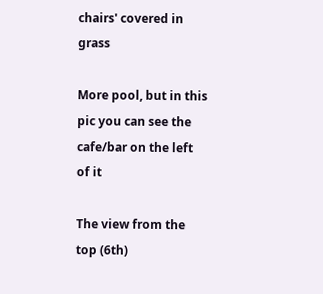chairs' covered in grass

More pool, but in this pic you can see the cafe/bar on the left of it

The view from the top (6th)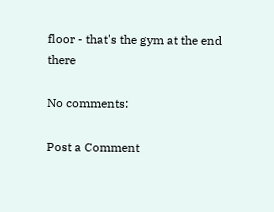floor - that's the gym at the end there

No comments:

Post a Comment